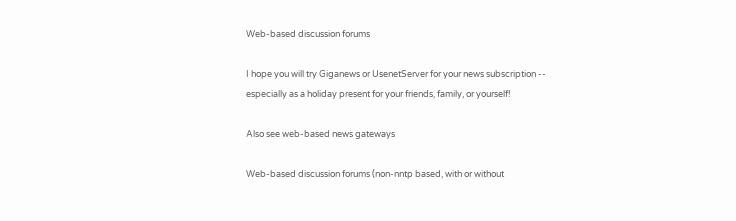Web-based discussion forums

I hope you will try Giganews or UsenetServer for your news subscription -- especially as a holiday present for your friends, family, or yourself!

Also see web-based news gateways

Web-based discussion forums (non-nntp based, with or without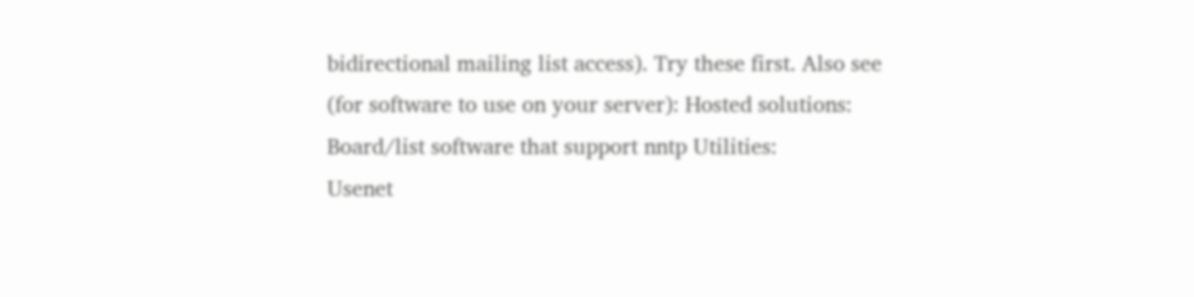bidirectional mailing list access). Try these first. Also see (for software to use on your server): Hosted solutions: Board/list software that support nntp Utilities:
Usenet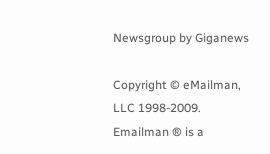Newsgroup by Giganews

Copyright © eMailman, LLC 1998-2009. Emailman ® is a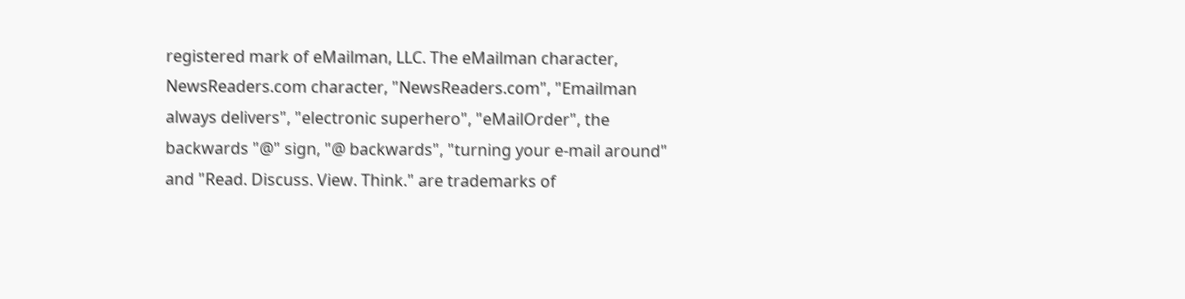registered mark of eMailman, LLC. The eMailman character, NewsReaders.com character, "NewsReaders.com", "Emailman always delivers", "electronic superhero", "eMailOrder", the backwards "@" sign, "@ backwards", "turning your e-mail around" and "Read. Discuss. View. Think." are trademarks of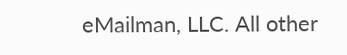eMailman, LLC. All other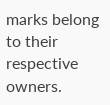marks belong to their respective owners.